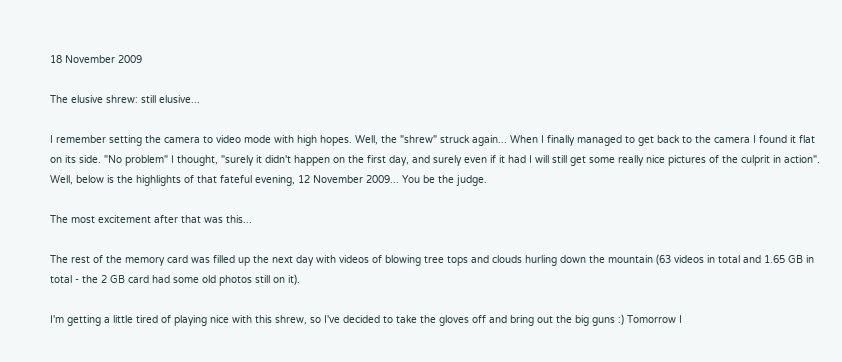18 November 2009

The elusive shrew: still elusive...

I remember setting the camera to video mode with high hopes. Well, the "shrew" struck again... When I finally managed to get back to the camera I found it flat on its side. "No problem" I thought, "surely it didn't happen on the first day, and surely even if it had I will still get some really nice pictures of the culprit in action". Well, below is the highlights of that fateful evening, 12 November 2009... You be the judge.

The most excitement after that was this...

The rest of the memory card was filled up the next day with videos of blowing tree tops and clouds hurling down the mountain (63 videos in total and 1.65 GB in total - the 2 GB card had some old photos still on it).

I'm getting a little tired of playing nice with this shrew, so I've decided to take the gloves off and bring out the big guns :) Tomorrow I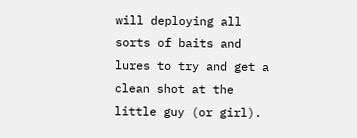will deploying all sorts of baits and lures to try and get a clean shot at the little guy (or girl).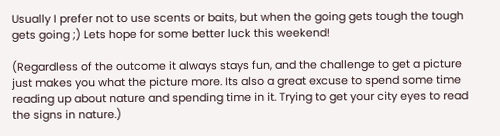Usually I prefer not to use scents or baits, but when the going gets tough the tough gets going ;) Lets hope for some better luck this weekend!

(Regardless of the outcome it always stays fun, and the challenge to get a picture just makes you what the picture more. Its also a great excuse to spend some time reading up about nature and spending time in it. Trying to get your city eyes to read the signs in nature.)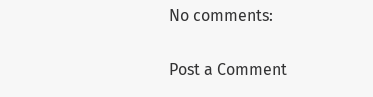No comments:

Post a Comment